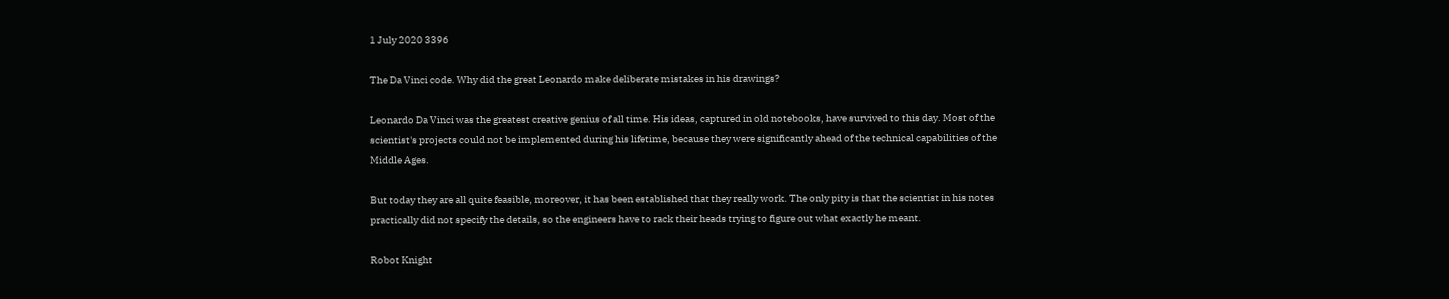1 July 2020 3396

The Da Vinci code. Why did the great Leonardo make deliberate mistakes in his drawings?

Leonardo Da Vinci was the greatest creative genius of all time. His ideas, captured in old notebooks, have survived to this day. Most of the scientist's projects could not be implemented during his lifetime, because they were significantly ahead of the technical capabilities of the Middle Ages.

But today they are all quite feasible, moreover, it has been established that they really work. The only pity is that the scientist in his notes practically did not specify the details, so the engineers have to rack their heads trying to figure out what exactly he meant.

Robot Knight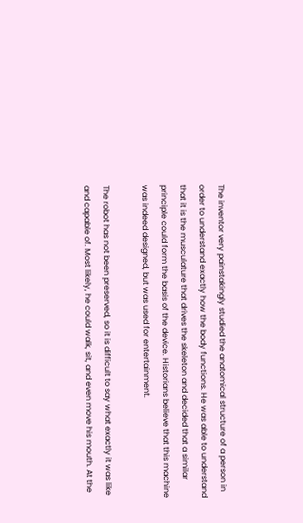The inventor very painstakingly studied the anatomical structure of a person in order to understand exactly how the body functions. He was able to understand that it is the musculature that drives the skeleton and decided that a similar principle could form the basis of the device. Historians believe that this machine was indeed designed, but was used for entertainment.

The robot has not been preserved, so it is difficult to say what exactly it was like and capable of. Most likely, he could walk, sit, and even move his mouth. At the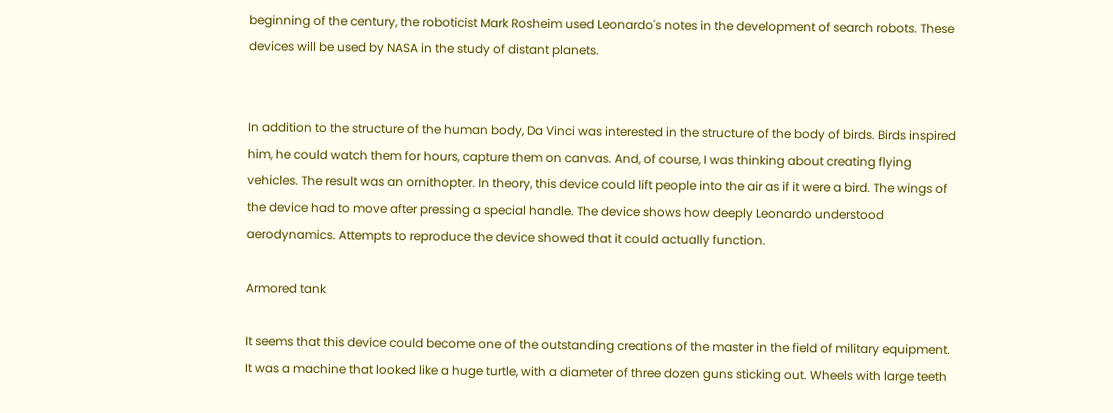beginning of the century, the roboticist Mark Rosheim used Leonardo's notes in the development of search robots. These devices will be used by NASA in the study of distant planets.


In addition to the structure of the human body, Da Vinci was interested in the structure of the body of birds. Birds inspired him, he could watch them for hours, capture them on canvas. And, of course, I was thinking about creating flying vehicles. The result was an ornithopter. In theory, this device could lift people into the air as if it were a bird. The wings of the device had to move after pressing a special handle. The device shows how deeply Leonardo understood aerodynamics. Attempts to reproduce the device showed that it could actually function.

Armored tank

It seems that this device could become one of the outstanding creations of the master in the field of military equipment. It was a machine that looked like a huge turtle, with a diameter of three dozen guns sticking out. Wheels with large teeth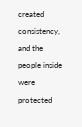created consistency, and the people inside were protected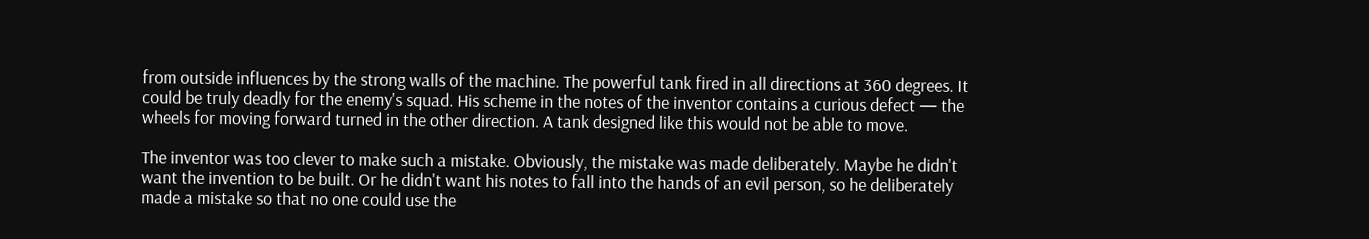from outside influences by the strong walls of the machine. The powerful tank fired in all directions at 360 degrees. It could be truly deadly for the enemy's squad. His scheme in the notes of the inventor contains a curious defect — the wheels for moving forward turned in the other direction. A tank designed like this would not be able to move.

The inventor was too clever to make such a mistake. Obviously, the mistake was made deliberately. Maybe he didn't want the invention to be built. Or he didn't want his notes to fall into the hands of an evil person, so he deliberately made a mistake so that no one could use the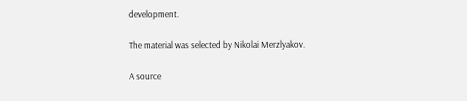development.

The material was selected by Nikolai Merzlyakov.

A source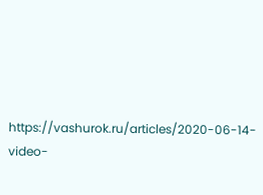https://vashurok.ru/articles/2020-06-14-video-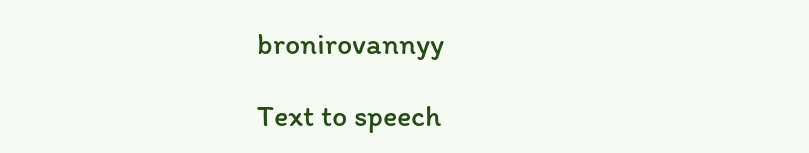bronirovannyy

Text to speech